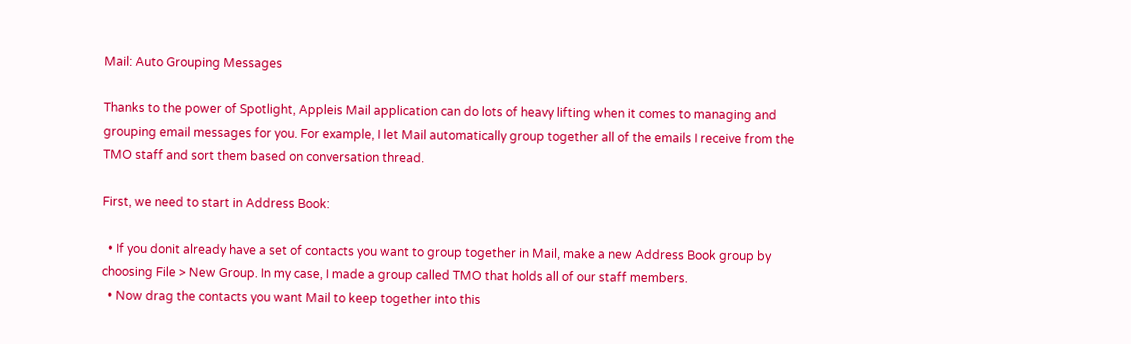Mail: Auto Grouping Messages

Thanks to the power of Spotlight, Appleis Mail application can do lots of heavy lifting when it comes to managing and grouping email messages for you. For example, I let Mail automatically group together all of the emails I receive from the TMO staff and sort them based on conversation thread.

First, we need to start in Address Book:

  • If you donit already have a set of contacts you want to group together in Mail, make a new Address Book group by choosing File > New Group. In my case, I made a group called TMO that holds all of our staff members.
  • Now drag the contacts you want Mail to keep together into this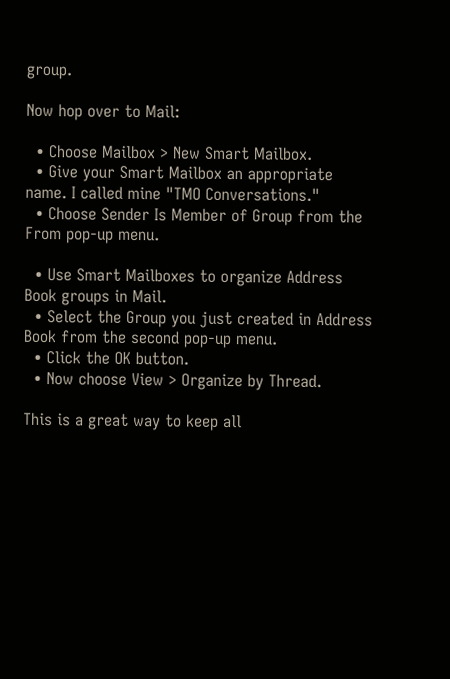group.

Now hop over to Mail:

  • Choose Mailbox > New Smart Mailbox.
  • Give your Smart Mailbox an appropriate name. I called mine "TMO Conversations."
  • Choose Sender Is Member of Group from the From pop-up menu.

  • Use Smart Mailboxes to organize Address Book groups in Mail.
  • Select the Group you just created in Address Book from the second pop-up menu.
  • Click the OK button.
  • Now choose View > Organize by Thread.

This is a great way to keep all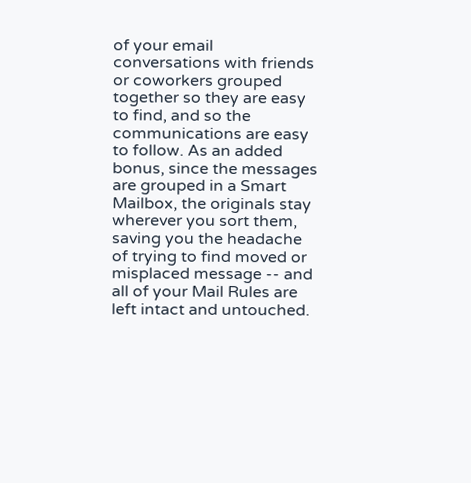of your email conversations with friends or coworkers grouped together so they are easy to find, and so the communications are easy to follow. As an added bonus, since the messages are grouped in a Smart Mailbox, the originals stay wherever you sort them, saving you the headache of trying to find moved or misplaced message -- and all of your Mail Rules are left intact and untouched.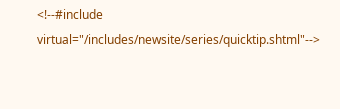<!--#include virtual="/includes/newsite/series/quicktip.shtml"-->